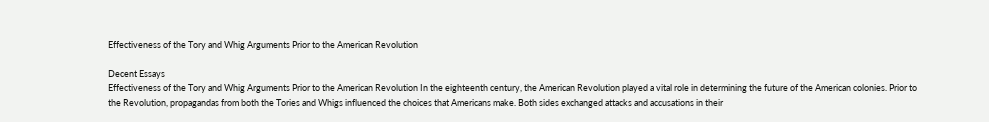Effectiveness of the Tory and Whig Arguments Prior to the American Revolution

Decent Essays
Effectiveness of the Tory and Whig Arguments Prior to the American Revolution In the eighteenth century, the American Revolution played a vital role in determining the future of the American colonies. Prior to the Revolution, propagandas from both the Tories and Whigs influenced the choices that Americans make. Both sides exchanged attacks and accusations in their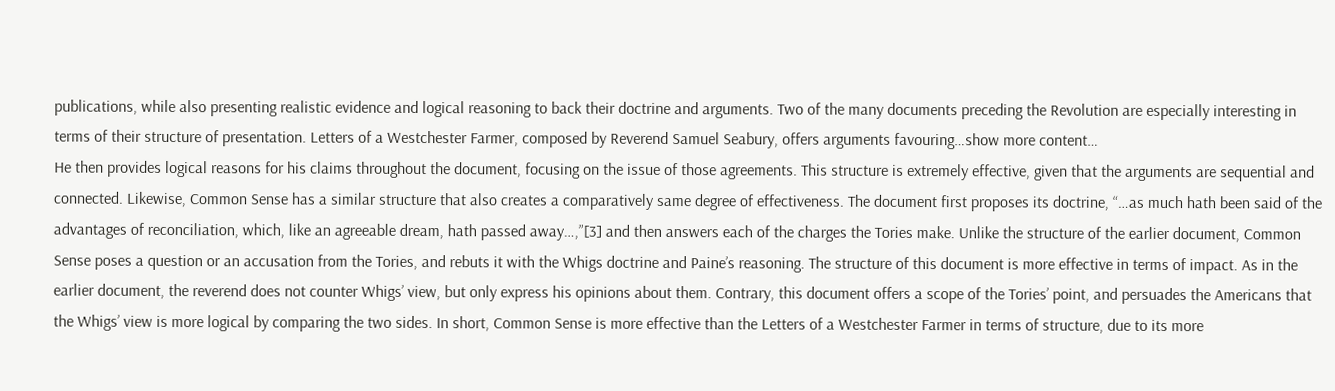publications, while also presenting realistic evidence and logical reasoning to back their doctrine and arguments. Two of the many documents preceding the Revolution are especially interesting in terms of their structure of presentation. Letters of a Westchester Farmer, composed by Reverend Samuel Seabury, offers arguments favouring…show more content…
He then provides logical reasons for his claims throughout the document, focusing on the issue of those agreements. This structure is extremely effective, given that the arguments are sequential and connected. Likewise, Common Sense has a similar structure that also creates a comparatively same degree of effectiveness. The document first proposes its doctrine, “…as much hath been said of the advantages of reconciliation, which, like an agreeable dream, hath passed away…,”[3] and then answers each of the charges the Tories make. Unlike the structure of the earlier document, Common Sense poses a question or an accusation from the Tories, and rebuts it with the Whigs doctrine and Paine’s reasoning. The structure of this document is more effective in terms of impact. As in the earlier document, the reverend does not counter Whigs’ view, but only express his opinions about them. Contrary, this document offers a scope of the Tories’ point, and persuades the Americans that the Whigs’ view is more logical by comparing the two sides. In short, Common Sense is more effective than the Letters of a Westchester Farmer in terms of structure, due to its more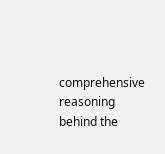comprehensive reasoning behind the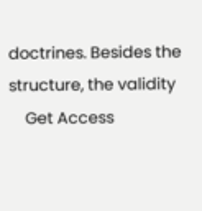doctrines. Besides the structure, the validity
    Get Access